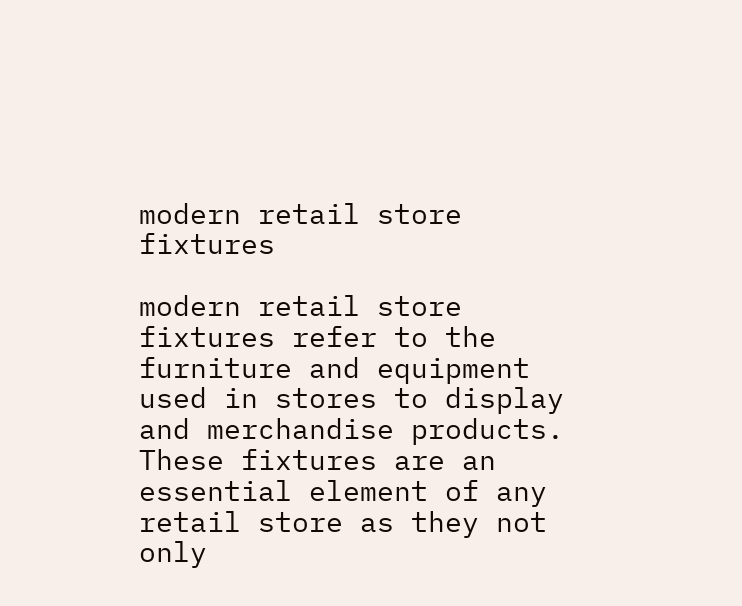modern retail store fixtures

modern retail store fixtures refer to the furniture and equipment used in stores to display and merchandise products. These fixtures are an essential element of any retail store as they not only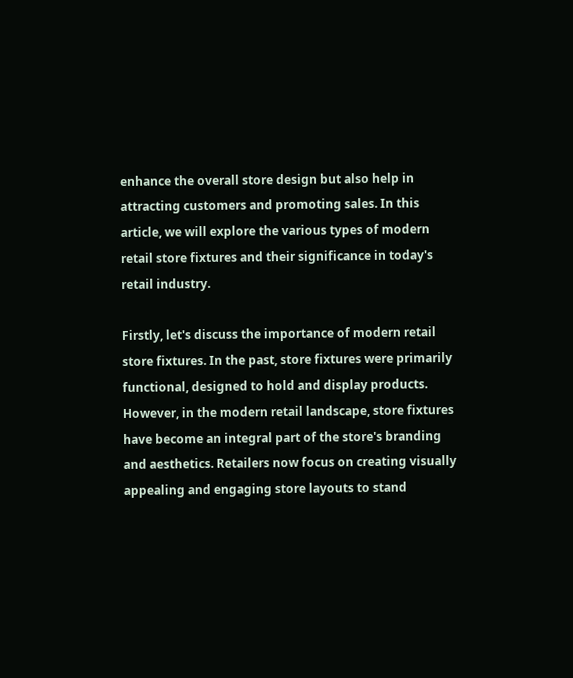enhance the overall store design but also help in attracting customers and promoting sales. In this article, we will explore the various types of modern retail store fixtures and their significance in today's retail industry.

Firstly, let's discuss the importance of modern retail store fixtures. In the past, store fixtures were primarily functional, designed to hold and display products. However, in the modern retail landscape, store fixtures have become an integral part of the store's branding and aesthetics. Retailers now focus on creating visually appealing and engaging store layouts to stand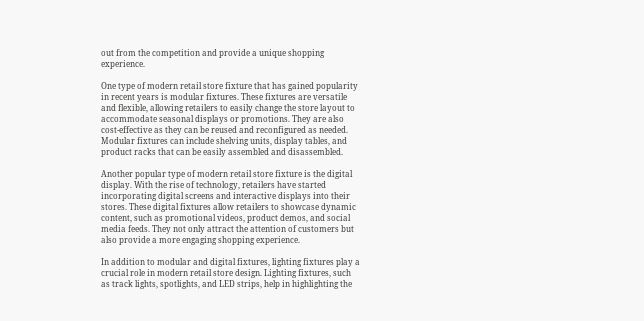out from the competition and provide a unique shopping experience.

One type of modern retail store fixture that has gained popularity in recent years is modular fixtures. These fixtures are versatile and flexible, allowing retailers to easily change the store layout to accommodate seasonal displays or promotions. They are also cost-effective as they can be reused and reconfigured as needed. Modular fixtures can include shelving units, display tables, and product racks that can be easily assembled and disassembled.

Another popular type of modern retail store fixture is the digital display. With the rise of technology, retailers have started incorporating digital screens and interactive displays into their stores. These digital fixtures allow retailers to showcase dynamic content, such as promotional videos, product demos, and social media feeds. They not only attract the attention of customers but also provide a more engaging shopping experience.

In addition to modular and digital fixtures, lighting fixtures play a crucial role in modern retail store design. Lighting fixtures, such as track lights, spotlights, and LED strips, help in highlighting the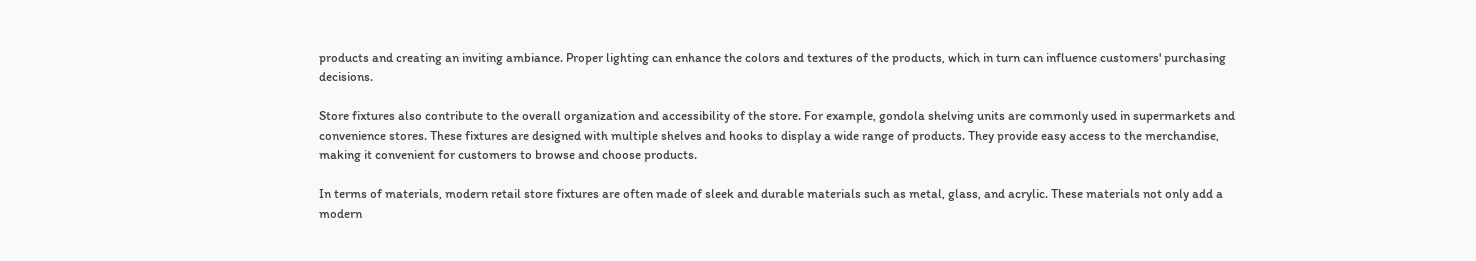products and creating an inviting ambiance. Proper lighting can enhance the colors and textures of the products, which in turn can influence customers' purchasing decisions.

Store fixtures also contribute to the overall organization and accessibility of the store. For example, gondola shelving units are commonly used in supermarkets and convenience stores. These fixtures are designed with multiple shelves and hooks to display a wide range of products. They provide easy access to the merchandise, making it convenient for customers to browse and choose products.

In terms of materials, modern retail store fixtures are often made of sleek and durable materials such as metal, glass, and acrylic. These materials not only add a modern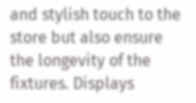and stylish touch to the store but also ensure the longevity of the fixtures. Displays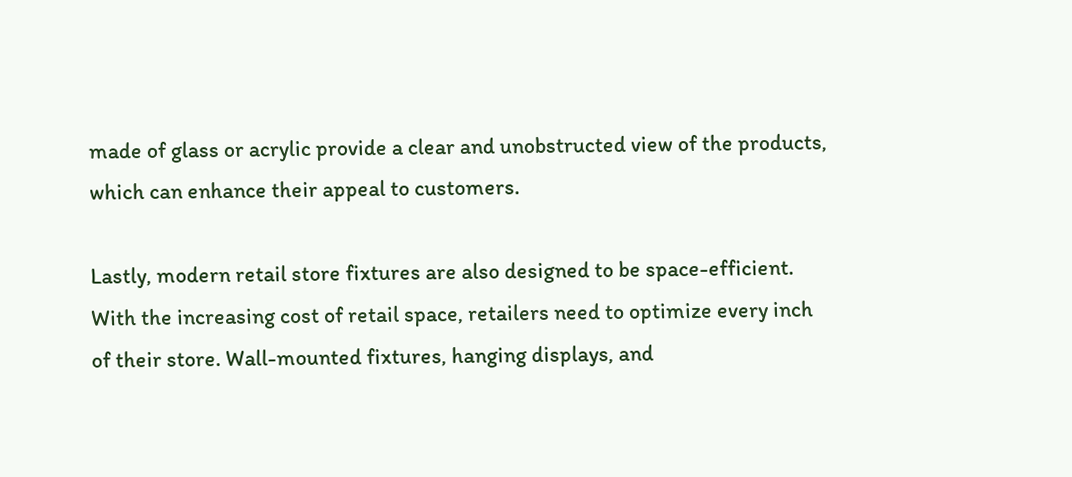made of glass or acrylic provide a clear and unobstructed view of the products, which can enhance their appeal to customers.

Lastly, modern retail store fixtures are also designed to be space-efficient. With the increasing cost of retail space, retailers need to optimize every inch of their store. Wall-mounted fixtures, hanging displays, and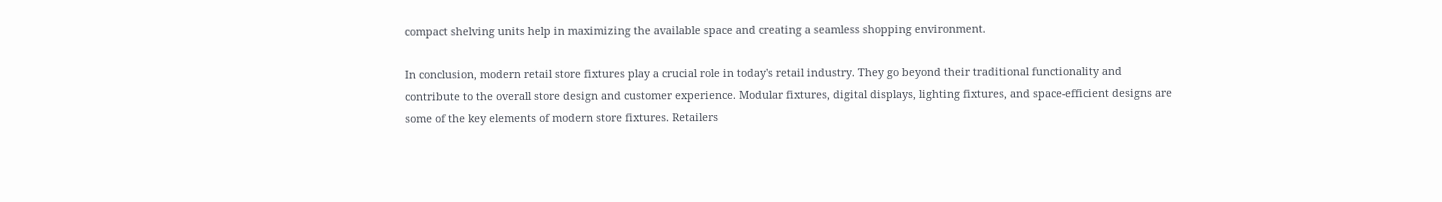compact shelving units help in maximizing the available space and creating a seamless shopping environment.

In conclusion, modern retail store fixtures play a crucial role in today's retail industry. They go beyond their traditional functionality and contribute to the overall store design and customer experience. Modular fixtures, digital displays, lighting fixtures, and space-efficient designs are some of the key elements of modern store fixtures. Retailers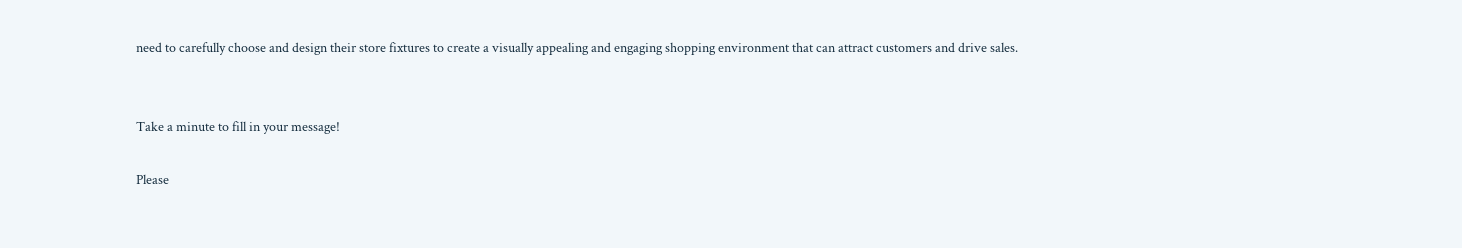need to carefully choose and design their store fixtures to create a visually appealing and engaging shopping environment that can attract customers and drive sales.


Take a minute to fill in your message!

Please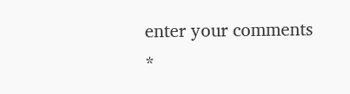enter your comments *